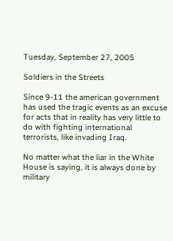Tuesday, September 27, 2005

Soldiers in the Streets

Since 9-11 the american government has used the tragic events as an excuse for acts that in reality has very little to do with fighting international terrorists, like invading Iraq.

No matter what the liar in the White House is saying, it is always done by military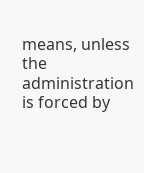means, unless the administration is forced by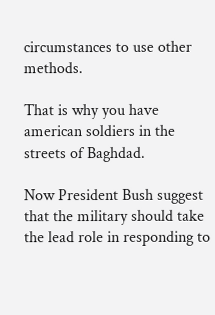circumstances to use other methods.

That is why you have american soldiers in the streets of Baghdad.

Now President Bush suggest that the military should take the lead role in responding to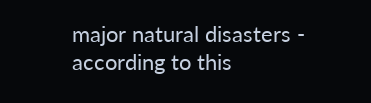major natural disasters - according to this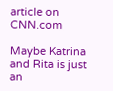article on CNN.com

Maybe Katrina and Rita is just an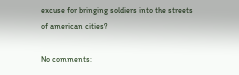excuse for bringing soldiers into the streets of american cities?

No comments: